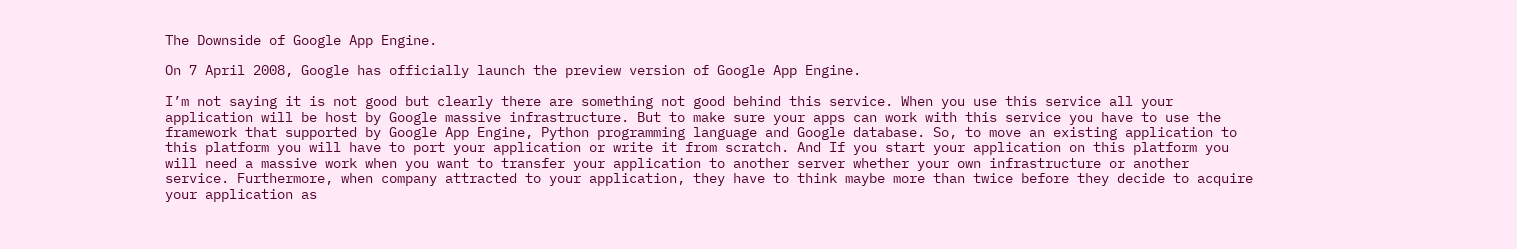The Downside of Google App Engine.

On 7 April 2008, Google has officially launch the preview version of Google App Engine.

I’m not saying it is not good but clearly there are something not good behind this service. When you use this service all your application will be host by Google massive infrastructure. But to make sure your apps can work with this service you have to use the framework that supported by Google App Engine, Python programming language and Google database. So, to move an existing application to this platform you will have to port your application or write it from scratch. And If you start your application on this platform you will need a massive work when you want to transfer your application to another server whether your own infrastructure or another service. Furthermore, when company attracted to your application, they have to think maybe more than twice before they decide to acquire your application as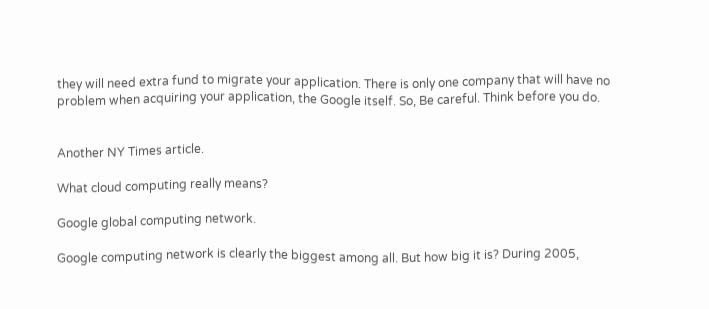they will need extra fund to migrate your application. There is only one company that will have no problem when acquiring your application, the Google itself. So, Be careful. Think before you do.


Another NY Times article.

What cloud computing really means?

Google global computing network.

Google computing network is clearly the biggest among all. But how big it is? During 2005,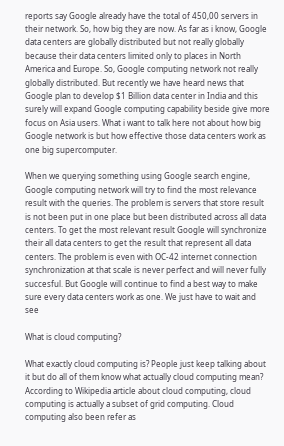reports say Google already have the total of 450,00 servers in their network. So, how big they are now. As far as i know, Google data centers are globally distributed but not really globally because their data centers limited only to places in North America and Europe. So, Google computing network not really globally distributed. But recently we have heard news that Google plan to develop $1 Billion data center in India and this surely will expand Google computing capability beside give more focus on Asia users. What i want to talk here not about how big Google network is but how effective those data centers work as one big supercomputer.

When we querying something using Google search engine, Google computing network will try to find the most relevance result with the queries. The problem is servers that store result is not been put in one place but been distributed across all data centers. To get the most relevant result Google will synchronize their all data centers to get the result that represent all data centers. The problem is even with OC-42 internet connection synchronization at that scale is never perfect and will never fully succesful. But Google will continue to find a best way to make sure every data centers work as one. We just have to wait and see

What is cloud computing?

What exactly cloud computing is? People just keep talking about it but do all of them know what actually cloud computing mean? According to Wikipedia article about cloud computing, cloud computing is actually a subset of grid computing. Cloud computing also been refer as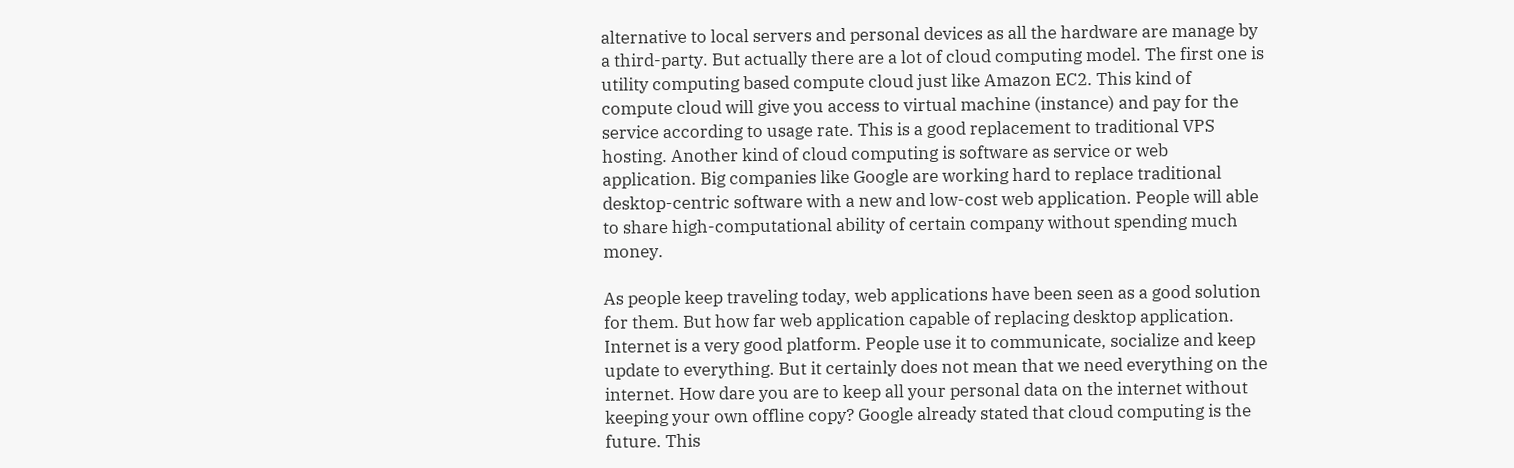alternative to local servers and personal devices as all the hardware are manage by a third-party. But actually there are a lot of cloud computing model. The first one is utility computing based compute cloud just like Amazon EC2. This kind of compute cloud will give you access to virtual machine (instance) and pay for the service according to usage rate. This is a good replacement to traditional VPS hosting. Another kind of cloud computing is software as service or web application. Big companies like Google are working hard to replace traditional desktop-centric software with a new and low-cost web application. People will able to share high-computational ability of certain company without spending much money.

As people keep traveling today, web applications have been seen as a good solution for them. But how far web application capable of replacing desktop application. Internet is a very good platform. People use it to communicate, socialize and keep update to everything. But it certainly does not mean that we need everything on the internet. How dare you are to keep all your personal data on the internet without keeping your own offline copy? Google already stated that cloud computing is the future. This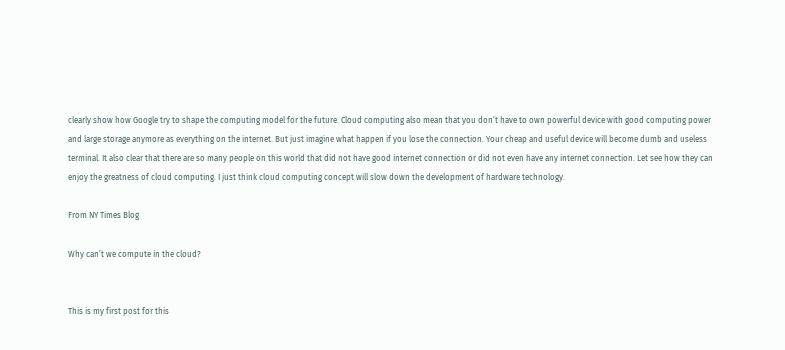clearly show how Google try to shape the computing model for the future. Cloud computing also mean that you don’t have to own powerful device with good computing power and large storage anymore as everything on the internet. But just imagine what happen if you lose the connection. Your cheap and useful device will become dumb and useless terminal. It also clear that there are so many people on this world that did not have good internet connection or did not even have any internet connection. Let see how they can enjoy the greatness of cloud computing. I just think cloud computing concept will slow down the development of hardware technology.

From NY Times Blog

Why can’t we compute in the cloud?


This is my first post for this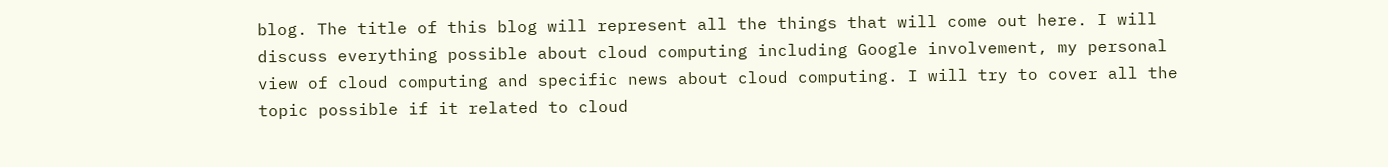blog. The title of this blog will represent all the things that will come out here. I will discuss everything possible about cloud computing including Google involvement, my personal view of cloud computing and specific news about cloud computing. I will try to cover all the topic possible if it related to cloud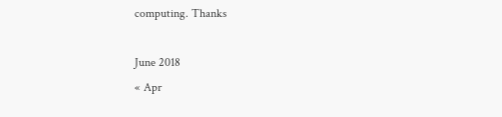computing. Thanks

June 2018
« Apr